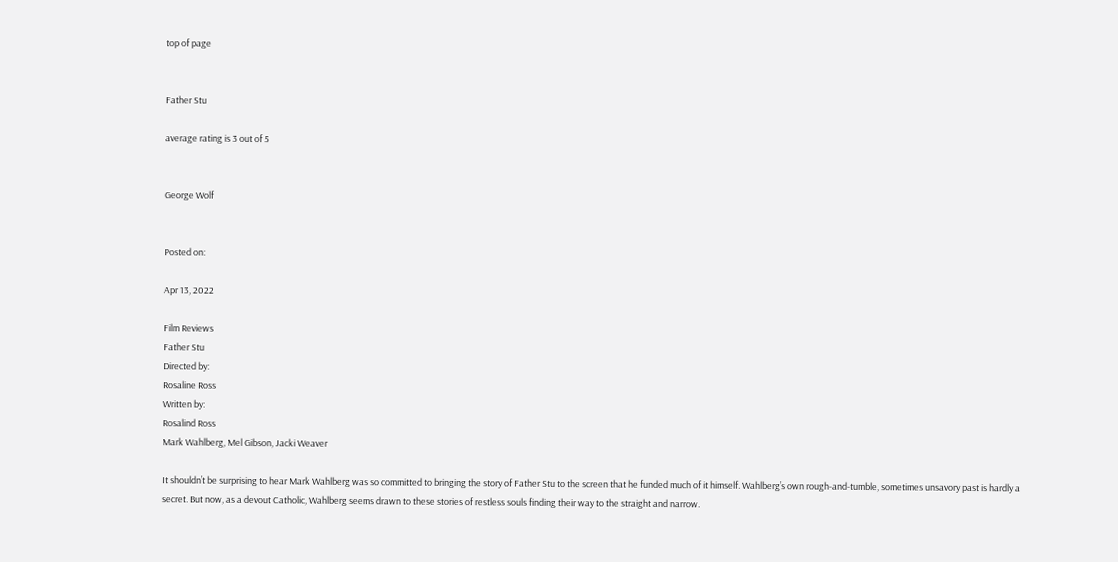top of page


Father Stu

average rating is 3 out of 5


George Wolf


Posted on:

Apr 13, 2022

Film Reviews
Father Stu
Directed by:
Rosaline Ross
Written by:
Rosalind Ross
Mark Wahlberg, Mel Gibson, Jacki Weaver

It shouldn’t be surprising to hear Mark Wahlberg was so committed to bringing the story of Father Stu to the screen that he funded much of it himself. Wahlberg’s own rough-and-tumble, sometimes unsavory past is hardly a secret. But now, as a devout Catholic, Wahlberg seems drawn to these stories of restless souls finding their way to the straight and narrow.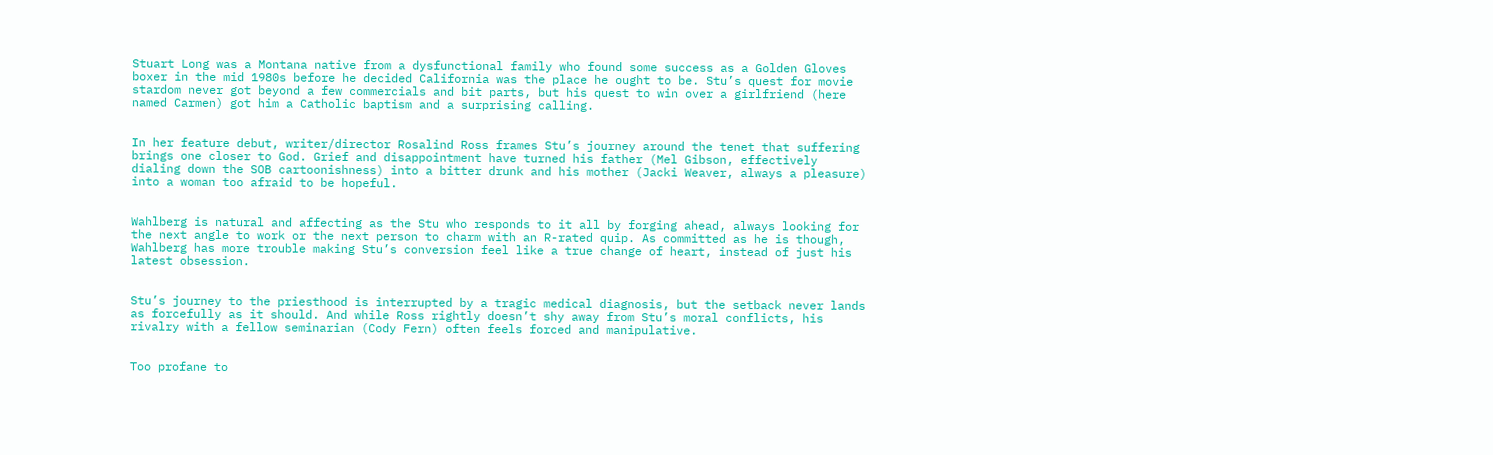Stuart Long was a Montana native from a dysfunctional family who found some success as a Golden Gloves boxer in the mid 1980s before he decided California was the place he ought to be. Stu’s quest for movie stardom never got beyond a few commercials and bit parts, but his quest to win over a girlfriend (here named Carmen) got him a Catholic baptism and a surprising calling.


In her feature debut, writer/director Rosalind Ross frames Stu’s journey around the tenet that suffering brings one closer to God. Grief and disappointment have turned his father (Mel Gibson, effectively dialing down the SOB cartoonishness) into a bitter drunk and his mother (Jacki Weaver, always a pleasure) into a woman too afraid to be hopeful.


Wahlberg is natural and affecting as the Stu who responds to it all by forging ahead, always looking for the next angle to work or the next person to charm with an R-rated quip. As committed as he is though, Wahlberg has more trouble making Stu’s conversion feel like a true change of heart, instead of just his latest obsession.


Stu’s journey to the priesthood is interrupted by a tragic medical diagnosis, but the setback never lands as forcefully as it should. And while Ross rightly doesn’t shy away from Stu’s moral conflicts, his rivalry with a fellow seminarian (Cody Fern) often feels forced and manipulative.


Too profane to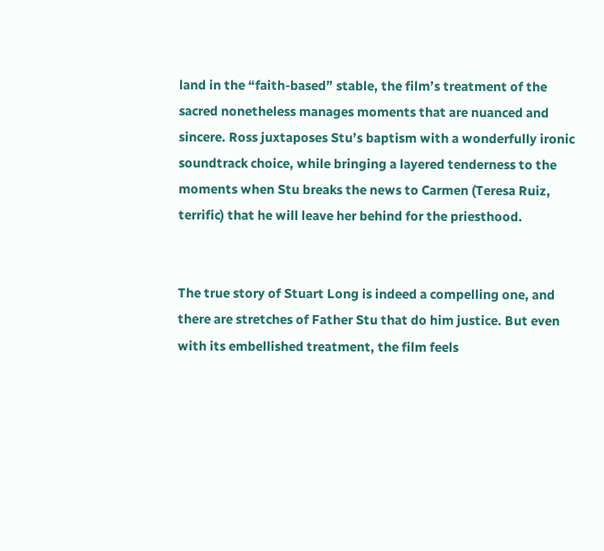land in the “faith-based” stable, the film’s treatment of the sacred nonetheless manages moments that are nuanced and sincere. Ross juxtaposes Stu’s baptism with a wonderfully ironic soundtrack choice, while bringing a layered tenderness to the moments when Stu breaks the news to Carmen (Teresa Ruiz, terrific) that he will leave her behind for the priesthood.


The true story of Stuart Long is indeed a compelling one, and there are stretches of Father Stu that do him justice. But even with its embellished treatment, the film feels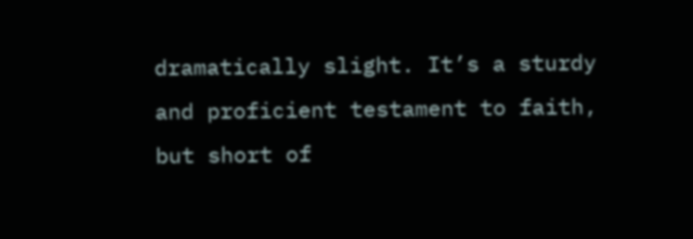dramatically slight. It’s a sturdy and proficient testament to faith, but short of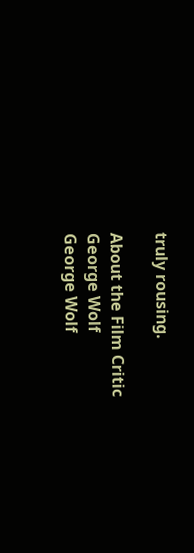truly rousing.

About the Film Critic
George Wolf
George Wolf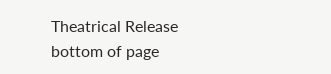Theatrical Release
bottom of page